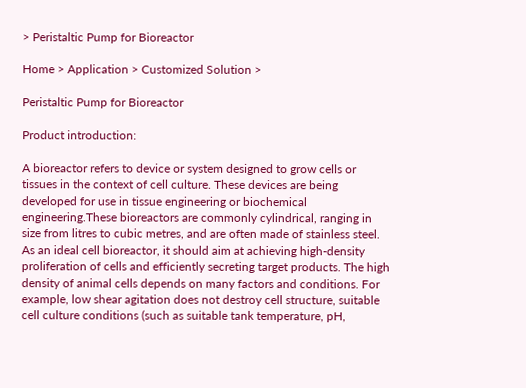> Peristaltic Pump for Bioreactor

Home > Application > Customized Solution >

Peristaltic Pump for Bioreactor

Product introduction:

A bioreactor refers to device or system designed to grow cells or tissues in the context of cell culture. These devices are being developed for use in tissue engineering or biochemical engineering.These bioreactors are commonly cylindrical, ranging in size from litres to cubic metres, and are often made of stainless steel.
As an ideal cell bioreactor, it should aim at achieving high-density proliferation of cells and efficiently secreting target products. The high density of animal cells depends on many factors and conditions. For example, low shear agitation does not destroy cell structure, suitable cell culture conditions (such as suitable tank temperature, pH,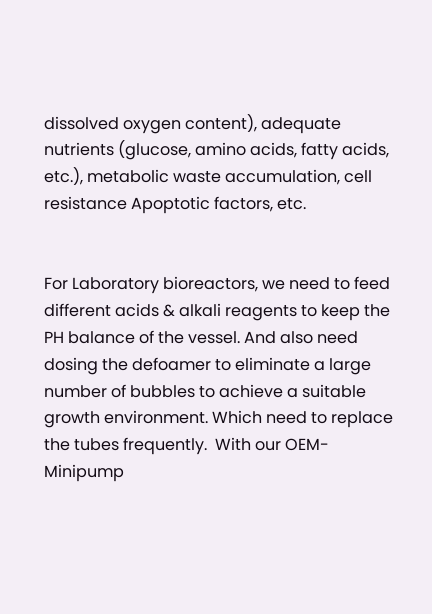dissolved oxygen content), adequate nutrients (glucose, amino acids, fatty acids, etc.), metabolic waste accumulation, cell resistance Apoptotic factors, etc.


For Laboratory bioreactors, we need to feed different acids & alkali reagents to keep the PH balance of the vessel. And also need dosing the defoamer to eliminate a large number of bubbles to achieve a suitable growth environment. Which need to replace the tubes frequently.  With our OEM-Minipump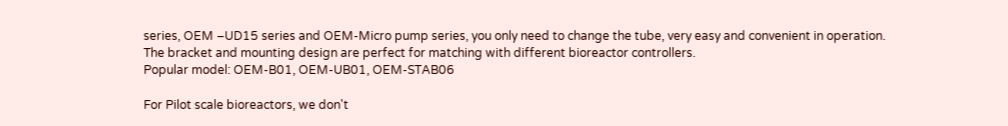series, OEM –UD15 series and OEM-Micro pump series, you only need to change the tube, very easy and convenient in operation. The bracket and mounting design are perfect for matching with different bioreactor controllers.
Popular model: OEM-B01, OEM-UB01, OEM-STAB06

For Pilot scale bioreactors, we don't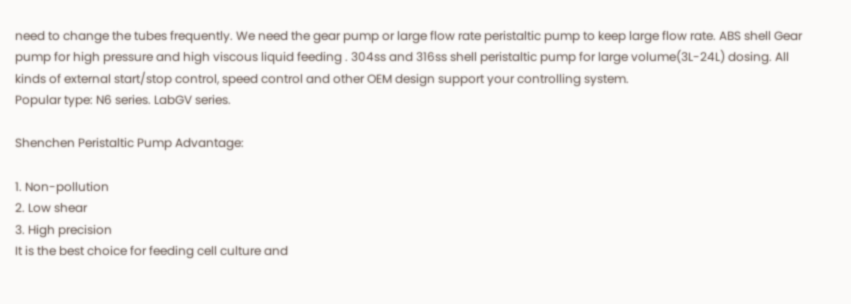need to change the tubes frequently. We need the gear pump or large flow rate peristaltic pump to keep large flow rate. ABS shell Gear pump for high pressure and high viscous liquid feeding . 304ss and 316ss shell peristaltic pump for large volume(3L-24L) dosing. All kinds of external start/stop control, speed control and other OEM design support your controlling system.
Popular type: N6 series. LabGV series.

Shenchen Peristaltic Pump Advantage:

1. Non-pollution
2. Low shear
3. High precision
It is the best choice for feeding cell culture and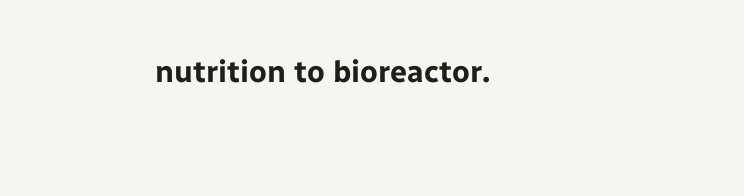nutrition to bioreactor.